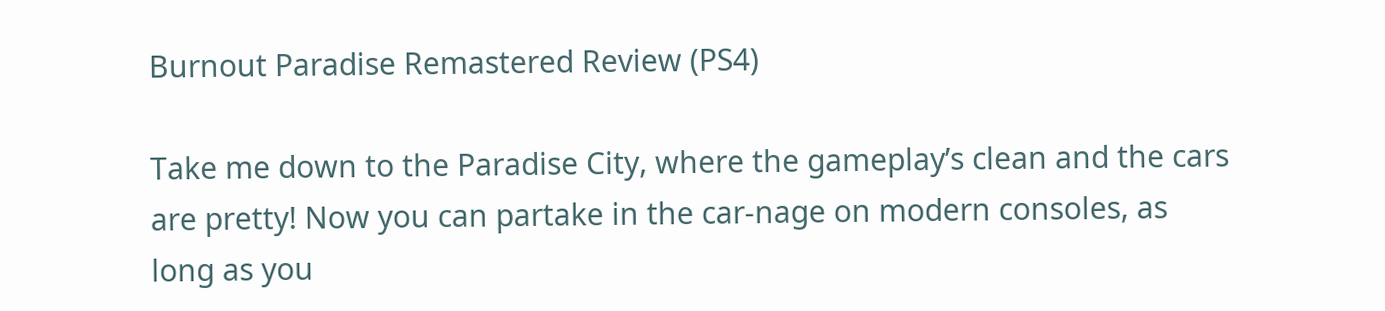Burnout Paradise Remastered Review (PS4)

Take me down to the Paradise City, where the gameplay’s clean and the cars are pretty! Now you can partake in the car-nage on modern consoles, as long as you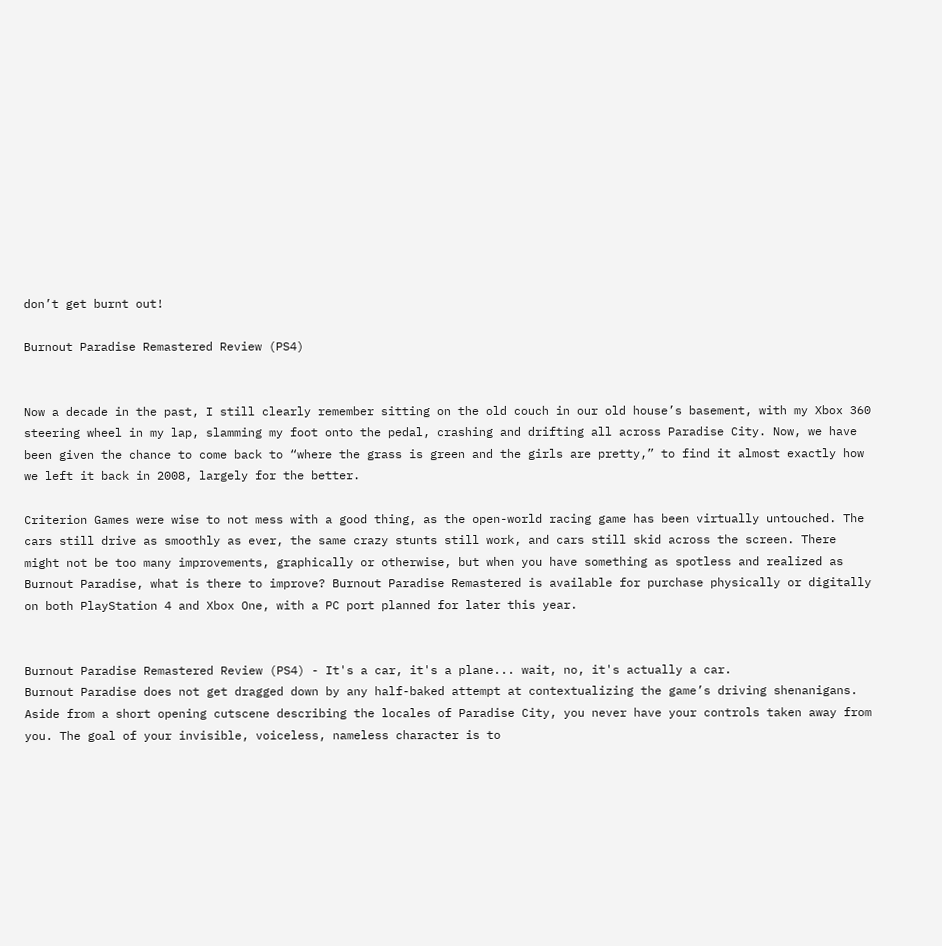don’t get burnt out!

Burnout Paradise Remastered Review (PS4)


Now a decade in the past, I still clearly remember sitting on the old couch in our old house’s basement, with my Xbox 360 steering wheel in my lap, slamming my foot onto the pedal, crashing and drifting all across Paradise City. Now, we have been given the chance to come back to “where the grass is green and the girls are pretty,” to find it almost exactly how we left it back in 2008, largely for the better.

Criterion Games were wise to not mess with a good thing, as the open-world racing game has been virtually untouched. The cars still drive as smoothly as ever, the same crazy stunts still work, and cars still skid across the screen. There might not be too many improvements, graphically or otherwise, but when you have something as spotless and realized as Burnout Paradise, what is there to improve? Burnout Paradise Remastered is available for purchase physically or digitally on both PlayStation 4 and Xbox One, with a PC port planned for later this year.


Burnout Paradise Remastered Review (PS4) - It's a car, it's a plane... wait, no, it's actually a car.
Burnout Paradise does not get dragged down by any half-baked attempt at contextualizing the game’s driving shenanigans. Aside from a short opening cutscene describing the locales of Paradise City, you never have your controls taken away from you. The goal of your invisible, voiceless, nameless character is to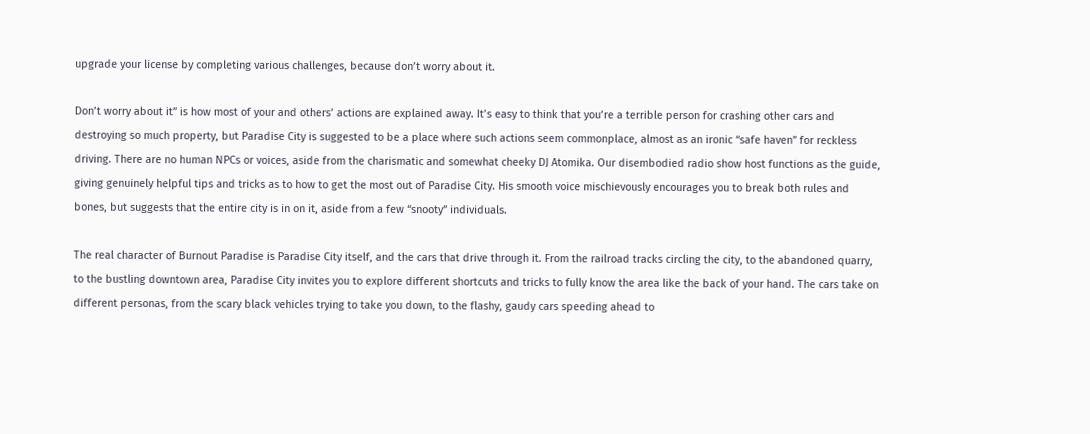upgrade your license by completing various challenges, because don’t worry about it.

Don’t worry about it” is how most of your and others’ actions are explained away. It’s easy to think that you’re a terrible person for crashing other cars and destroying so much property, but Paradise City is suggested to be a place where such actions seem commonplace, almost as an ironic “safe haven” for reckless driving. There are no human NPCs or voices, aside from the charismatic and somewhat cheeky DJ Atomika. Our disembodied radio show host functions as the guide, giving genuinely helpful tips and tricks as to how to get the most out of Paradise City. His smooth voice mischievously encourages you to break both rules and bones, but suggests that the entire city is in on it, aside from a few “snooty” individuals.

The real character of Burnout Paradise is Paradise City itself, and the cars that drive through it. From the railroad tracks circling the city, to the abandoned quarry, to the bustling downtown area, Paradise City invites you to explore different shortcuts and tricks to fully know the area like the back of your hand. The cars take on different personas, from the scary black vehicles trying to take you down, to the flashy, gaudy cars speeding ahead to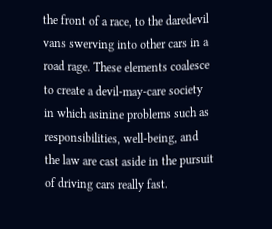the front of a race, to the daredevil vans swerving into other cars in a road rage. These elements coalesce to create a devil-may-care society in which asinine problems such as responsibilities, well-being, and the law are cast aside in the pursuit of driving cars really fast.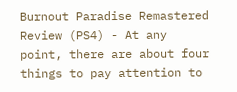Burnout Paradise Remastered Review (PS4) - At any point, there are about four things to pay attention to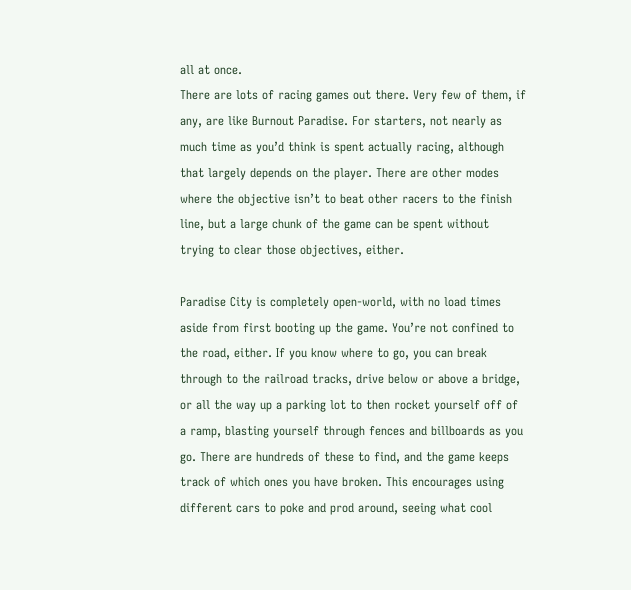all at once.
There are lots of racing games out there. Very few of them, if any, are like Burnout Paradise. For starters, not nearly as much time as you’d think is spent actually racing, although that largely depends on the player. There are other modes where the objective isn’t to beat other racers to the finish line, but a large chunk of the game can be spent without trying to clear those objectives, either.

Paradise City is completely open-world, with no load times aside from first booting up the game. You’re not confined to the road, either. If you know where to go, you can break through to the railroad tracks, drive below or above a bridge, or all the way up a parking lot to then rocket yourself off of a ramp, blasting yourself through fences and billboards as you go. There are hundreds of these to find, and the game keeps track of which ones you have broken. This encourages using different cars to poke and prod around, seeing what cool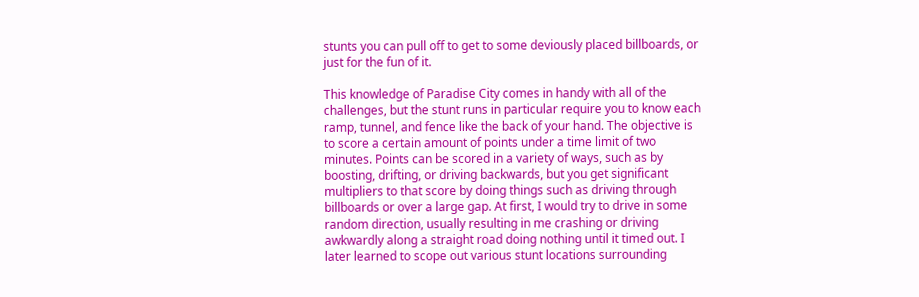stunts you can pull off to get to some deviously placed billboards, or just for the fun of it.

This knowledge of Paradise City comes in handy with all of the challenges, but the stunt runs in particular require you to know each ramp, tunnel, and fence like the back of your hand. The objective is to score a certain amount of points under a time limit of two minutes. Points can be scored in a variety of ways, such as by boosting, drifting, or driving backwards, but you get significant multipliers to that score by doing things such as driving through billboards or over a large gap. At first, I would try to drive in some random direction, usually resulting in me crashing or driving awkwardly along a straight road doing nothing until it timed out. I later learned to scope out various stunt locations surrounding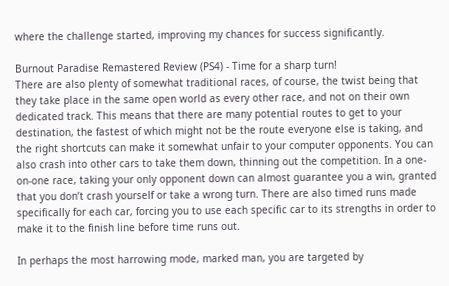where the challenge started, improving my chances for success significantly.

Burnout Paradise Remastered Review (PS4) - Time for a sharp turn!
There are also plenty of somewhat traditional races, of course, the twist being that they take place in the same open world as every other race, and not on their own dedicated track. This means that there are many potential routes to get to your destination, the fastest of which might not be the route everyone else is taking, and the right shortcuts can make it somewhat unfair to your computer opponents. You can also crash into other cars to take them down, thinning out the competition. In a one-on-one race, taking your only opponent down can almost guarantee you a win, granted that you don’t crash yourself or take a wrong turn. There are also timed runs made specifically for each car, forcing you to use each specific car to its strengths in order to make it to the finish line before time runs out.

In perhaps the most harrowing mode, marked man, you are targeted by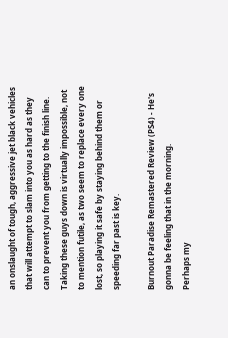an onslaught of tough, aggressive jet black vehicles that will attempt to slam into you as hard as they can to prevent you from getting to the finish line. Taking these guys down is virtually impossible, not to mention futile, as two seem to replace every one lost, so playing it safe by staying behind them or speeding far past is key.

Burnout Paradise Remastered Review (PS4) - He's gonna be feeling that in the morning.
Perhaps my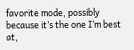favorite mode, possibly because it’s the one I’m best at,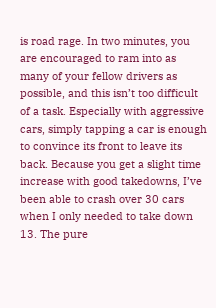is road rage. In two minutes, you are encouraged to ram into as many of your fellow drivers as possible, and this isn’t too difficult of a task. Especially with aggressive cars, simply tapping a car is enough to convince its front to leave its back. Because you get a slight time increase with good takedowns, I’ve been able to crash over 30 cars when I only needed to take down 13. The pure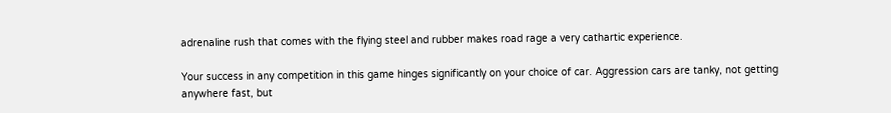adrenaline rush that comes with the flying steel and rubber makes road rage a very cathartic experience.

Your success in any competition in this game hinges significantly on your choice of car. Aggression cars are tanky, not getting anywhere fast, but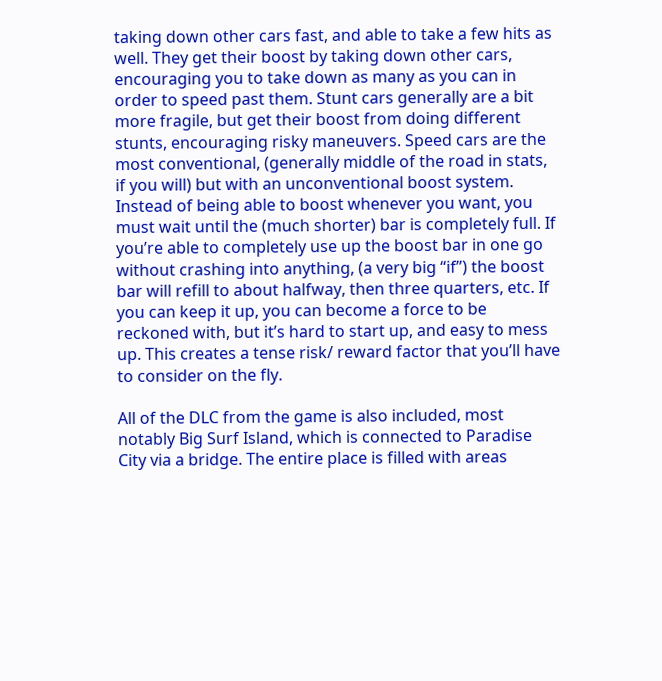taking down other cars fast, and able to take a few hits as well. They get their boost by taking down other cars, encouraging you to take down as many as you can in order to speed past them. Stunt cars generally are a bit more fragile, but get their boost from doing different stunts, encouraging risky maneuvers. Speed cars are the most conventional, (generally middle of the road in stats, if you will) but with an unconventional boost system. Instead of being able to boost whenever you want, you must wait until the (much shorter) bar is completely full. If you’re able to completely use up the boost bar in one go without crashing into anything, (a very big “if”) the boost bar will refill to about halfway, then three quarters, etc. If you can keep it up, you can become a force to be reckoned with, but it’s hard to start up, and easy to mess up. This creates a tense risk/ reward factor that you’ll have to consider on the fly.

All of the DLC from the game is also included, most notably Big Surf Island, which is connected to Paradise City via a bridge. The entire place is filled with areas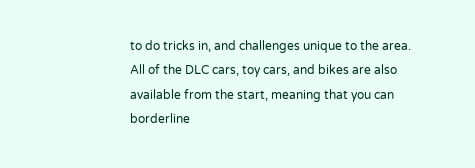to do tricks in, and challenges unique to the area. All of the DLC cars, toy cars, and bikes are also available from the start, meaning that you can borderline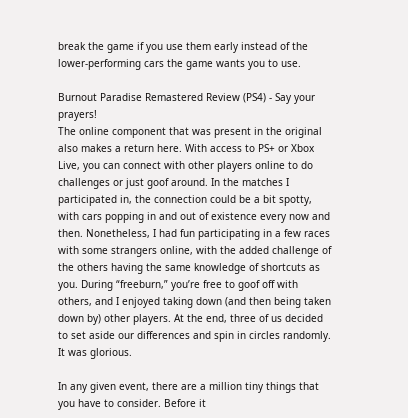break the game if you use them early instead of the lower-performing cars the game wants you to use.

Burnout Paradise Remastered Review (PS4) - Say your prayers!
The online component that was present in the original also makes a return here. With access to PS+ or Xbox Live, you can connect with other players online to do challenges or just goof around. In the matches I participated in, the connection could be a bit spotty, with cars popping in and out of existence every now and then. Nonetheless, I had fun participating in a few races with some strangers online, with the added challenge of the others having the same knowledge of shortcuts as you. During “freeburn,” you’re free to goof off with others, and I enjoyed taking down (and then being taken down by) other players. At the end, three of us decided to set aside our differences and spin in circles randomly. It was glorious.

In any given event, there are a million tiny things that you have to consider. Before it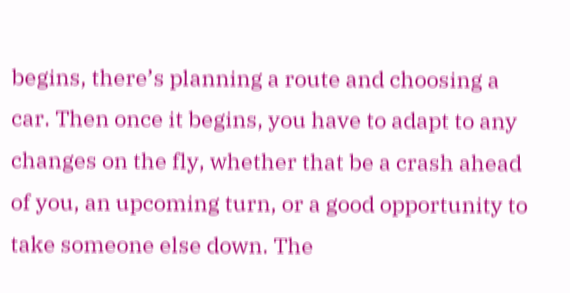begins, there’s planning a route and choosing a car. Then once it begins, you have to adapt to any changes on the fly, whether that be a crash ahead of you, an upcoming turn, or a good opportunity to take someone else down. The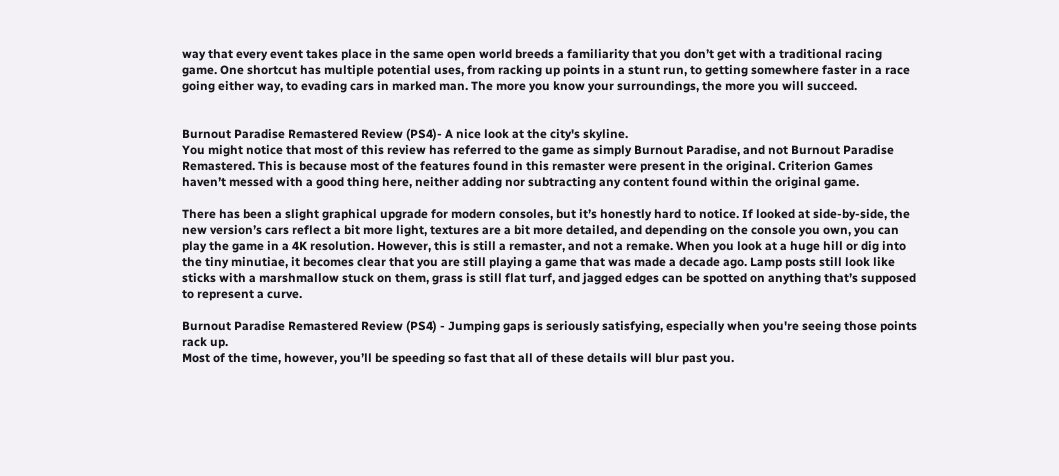way that every event takes place in the same open world breeds a familiarity that you don’t get with a traditional racing game. One shortcut has multiple potential uses, from racking up points in a stunt run, to getting somewhere faster in a race going either way, to evading cars in marked man. The more you know your surroundings, the more you will succeed.


Burnout Paradise Remastered Review (PS4)- A nice look at the city's skyline.
You might notice that most of this review has referred to the game as simply Burnout Paradise, and not Burnout Paradise Remastered. This is because most of the features found in this remaster were present in the original. Criterion Games haven’t messed with a good thing here, neither adding nor subtracting any content found within the original game.

There has been a slight graphical upgrade for modern consoles, but it’s honestly hard to notice. If looked at side-by-side, the new version’s cars reflect a bit more light, textures are a bit more detailed, and depending on the console you own, you can play the game in a 4K resolution. However, this is still a remaster, and not a remake. When you look at a huge hill or dig into the tiny minutiae, it becomes clear that you are still playing a game that was made a decade ago. Lamp posts still look like sticks with a marshmallow stuck on them, grass is still flat turf, and jagged edges can be spotted on anything that’s supposed to represent a curve.

Burnout Paradise Remastered Review (PS4) - Jumping gaps is seriously satisfying, especially when you're seeing those points rack up.
Most of the time, however, you’ll be speeding so fast that all of these details will blur past you.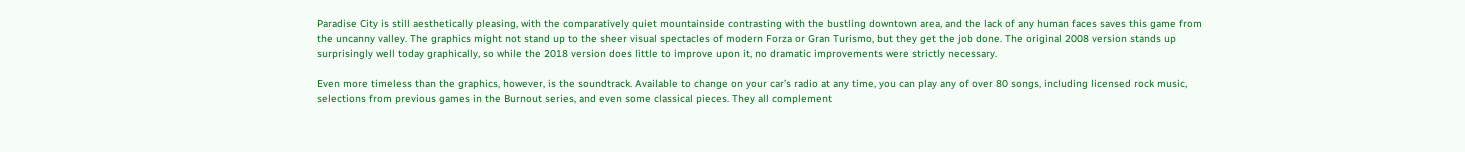Paradise City is still aesthetically pleasing, with the comparatively quiet mountainside contrasting with the bustling downtown area, and the lack of any human faces saves this game from the uncanny valley. The graphics might not stand up to the sheer visual spectacles of modern Forza or Gran Turismo, but they get the job done. The original 2008 version stands up surprisingly well today graphically, so while the 2018 version does little to improve upon it, no dramatic improvements were strictly necessary.

Even more timeless than the graphics, however, is the soundtrack. Available to change on your car’s radio at any time, you can play any of over 80 songs, including licensed rock music, selections from previous games in the Burnout series, and even some classical pieces. They all complement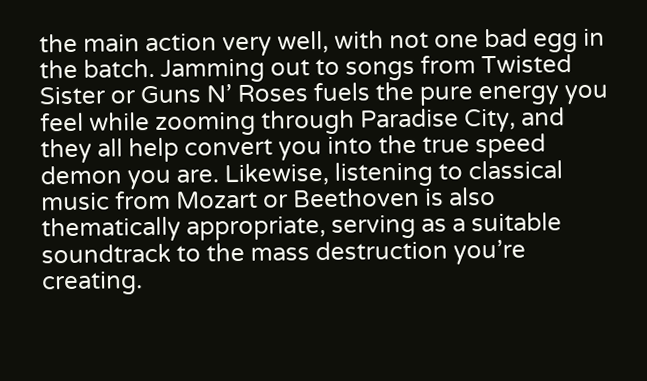the main action very well, with not one bad egg in the batch. Jamming out to songs from Twisted Sister or Guns N’ Roses fuels the pure energy you feel while zooming through Paradise City, and they all help convert you into the true speed demon you are. Likewise, listening to classical music from Mozart or Beethoven is also thematically appropriate, serving as a suitable soundtrack to the mass destruction you’re creating.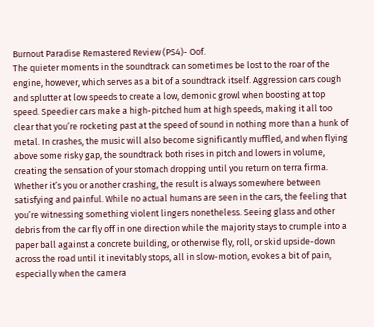Burnout Paradise Remastered Review (PS4)- Oof.
The quieter moments in the soundtrack can sometimes be lost to the roar of the engine, however, which serves as a bit of a soundtrack itself. Aggression cars cough and splutter at low speeds to create a low, demonic growl when boosting at top speed. Speedier cars make a high-pitched hum at high speeds, making it all too clear that you’re rocketing past at the speed of sound in nothing more than a hunk of metal. In crashes, the music will also become significantly muffled, and when flying above some risky gap, the soundtrack both rises in pitch and lowers in volume, creating the sensation of your stomach dropping until you return on terra firma. Whether it’s you or another crashing, the result is always somewhere between satisfying and painful. While no actual humans are seen in the cars, the feeling that you’re witnessing something violent lingers nonetheless. Seeing glass and other debris from the car fly off in one direction while the majority stays to crumple into a paper ball against a concrete building, or otherwise fly, roll, or skid upside-down across the road until it inevitably stops, all in slow-motion, evokes a bit of pain, especially when the camera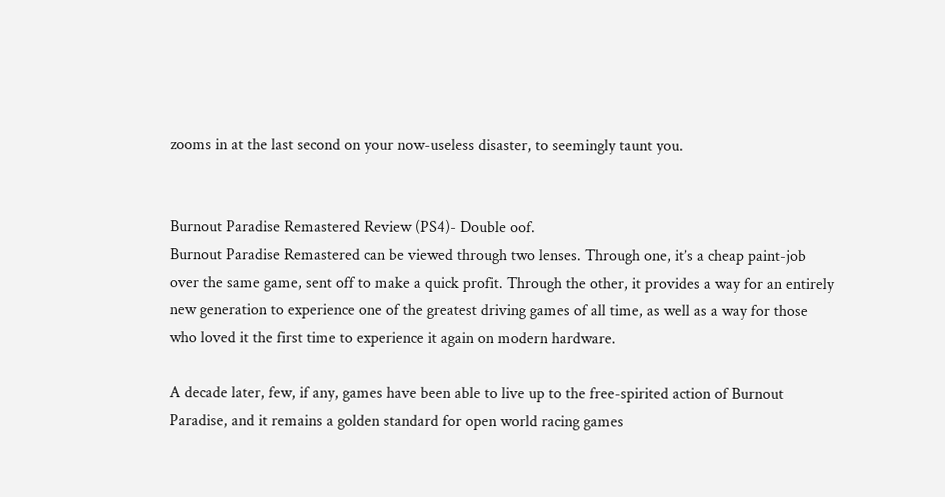zooms in at the last second on your now-useless disaster, to seemingly taunt you.


Burnout Paradise Remastered Review (PS4)- Double oof.
Burnout Paradise Remastered can be viewed through two lenses. Through one, it’s a cheap paint-job over the same game, sent off to make a quick profit. Through the other, it provides a way for an entirely new generation to experience one of the greatest driving games of all time, as well as a way for those who loved it the first time to experience it again on modern hardware.

A decade later, few, if any, games have been able to live up to the free-spirited action of Burnout Paradise, and it remains a golden standard for open world racing games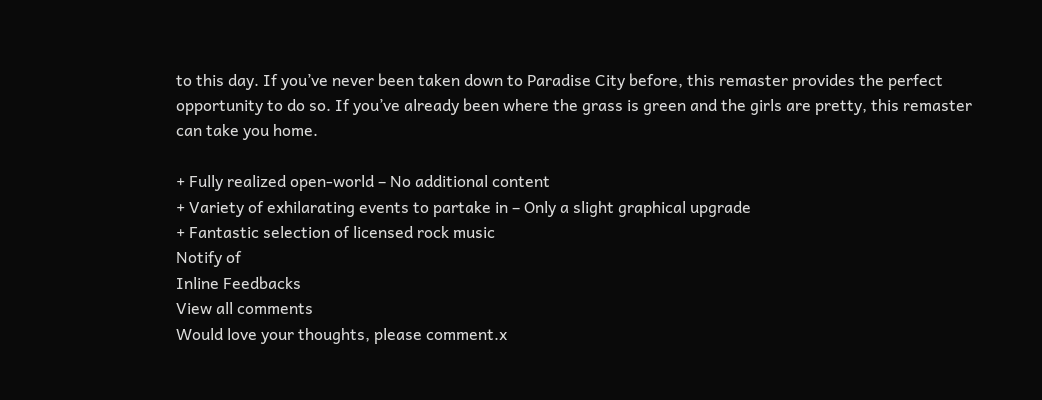to this day. If you’ve never been taken down to Paradise City before, this remaster provides the perfect opportunity to do so. If you’ve already been where the grass is green and the girls are pretty, this remaster can take you home.

+ Fully realized open-world – No additional content
+ Variety of exhilarating events to partake in – Only a slight graphical upgrade
+ Fantastic selection of licensed rock music
Notify of
Inline Feedbacks
View all comments
Would love your thoughts, please comment.x